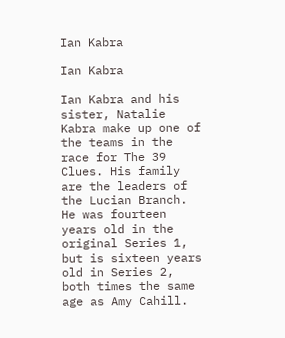Ian Kabra

Ian Kabra

Ian Kabra and his sister, Natalie Kabra make up one of the teams in the race for The 39 Clues. His family are the leaders of the Lucian Branch. He was fourteen years old in the original Series 1, but is sixteen years old in Series 2, both times the same age as Amy Cahill.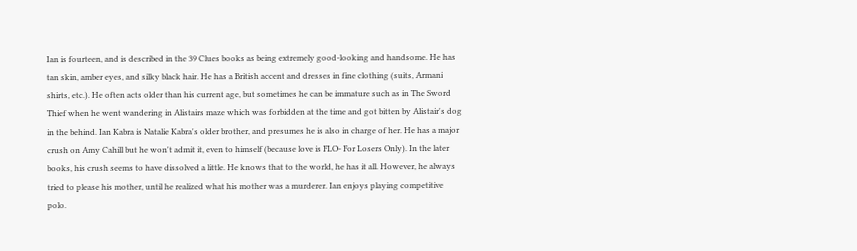Ian is fourteen, and is described in the 39 Clues books as being extremely good-looking and handsome. He has tan skin, amber eyes, and silky black hair. He has a British accent and dresses in fine clothing (suits, Armani shirts, etc.). He often acts older than his current age, but sometimes he can be immature such as in The Sword Thief when he went wandering in Alistairs maze which was forbidden at the time and got bitten by Alistair's dog in the behind. Ian Kabra is Natalie Kabra's older brother, and presumes he is also in charge of her. He has a major crush on Amy Cahill but he won't admit it, even to himself (because love is FLO- For Losers Only). In the later books, his crush seems to have dissolved a little. He knows that to the world, he has it all. However, he always tried to please his mother, until he realized what his mother was a murderer. Ian enjoys playing competitive polo.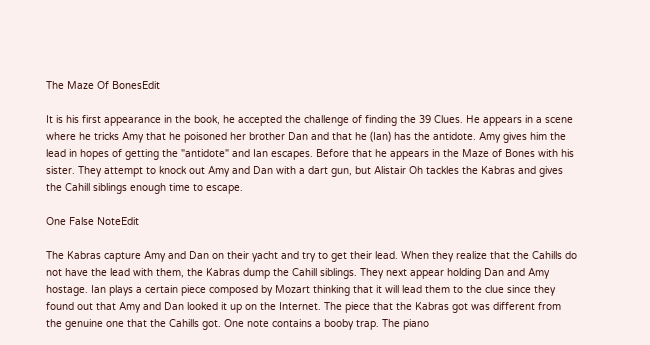The Maze Of BonesEdit

It is his first appearance in the book, he accepted the challenge of finding the 39 Clues. He appears in a scene where he tricks Amy that he poisoned her brother Dan and that he (Ian) has the antidote. Amy gives him the lead in hopes of getting the "antidote" and Ian escapes. Before that he appears in the Maze of Bones with his sister. They attempt to knock out Amy and Dan with a dart gun, but Alistair Oh tackles the Kabras and gives the Cahill siblings enough time to escape.

One False NoteEdit

The Kabras capture Amy and Dan on their yacht and try to get their lead. When they realize that the Cahills do not have the lead with them, the Kabras dump the Cahill siblings. They next appear holding Dan and Amy hostage. Ian plays a certain piece composed by Mozart thinking that it will lead them to the clue since they found out that Amy and Dan looked it up on the Internet. The piece that the Kabras got was different from the genuine one that the Cahills got. One note contains a booby trap. The piano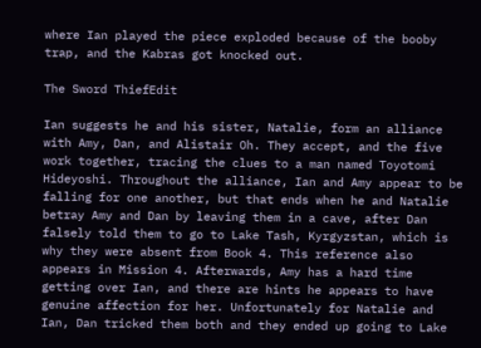where Ian played the piece exploded because of the booby trap, and the Kabras got knocked out.

The Sword ThiefEdit

Ian suggests he and his sister, Natalie, form an alliance with Amy, Dan, and Alistair Oh. They accept, and the five work together, tracing the clues to a man named Toyotomi Hideyoshi. Throughout the alliance, Ian and Amy appear to be falling for one another, but that ends when he and Natalie betray Amy and Dan by leaving them in a cave, after Dan falsely told them to go to Lake Tash, Kyrgyzstan, which is why they were absent from Book 4. This reference also appears in Mission 4. Afterwards, Amy has a hard time getting over Ian, and there are hints he appears to have genuine affection for her. Unfortunately for Natalie and Ian, Dan tricked them both and they ended up going to Lake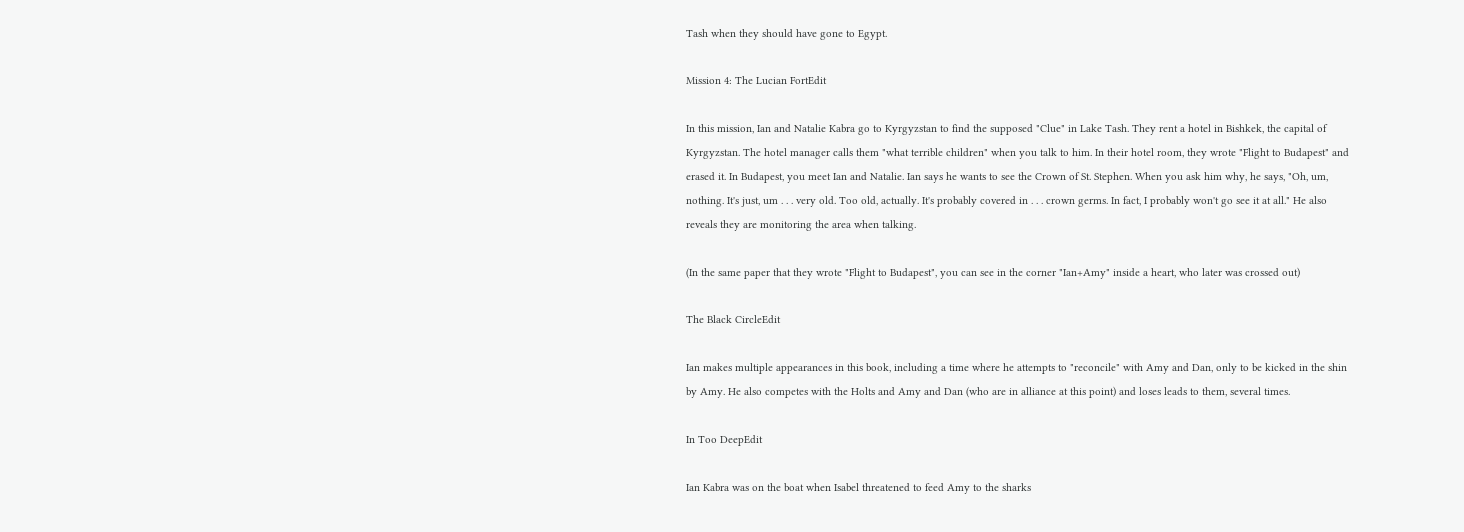Tash when they should have gone to Egypt.

Mission 4: The Lucian FortEdit

In this mission, Ian and Natalie Kabra go to Kyrgyzstan to find the supposed "Clue" in Lake Tash. They rent a hotel in Bishkek, the capital of Kyrgyzstan. The hotel manager calls them "what terrible children" when you talk to him. In their hotel room, they wrote "Flight to Budapest" and erased it. In Budapest, you meet Ian and Natalie. Ian says he wants to see the Crown of St. Stephen. When you ask him why, he says, "Oh, um, nothing. It's just, um . . . very old. Too old, actually. It's probably covered in . . . crown germs. In fact, I probably won't go see it at all." He also reveals they are monitoring the area when talking.

(In the same paper that they wrote "Flight to Budapest", you can see in the corner "Ian+Amy" inside a heart, who later was crossed out)

The Black CircleEdit

Ian makes multiple appearances in this book, including a time where he attempts to "reconcile" with Amy and Dan, only to be kicked in the shin by Amy. He also competes with the Holts and Amy and Dan (who are in alliance at this point) and loses leads to them, several times.

In Too DeepEdit

Ian Kabra was on the boat when Isabel threatened to feed Amy to the sharks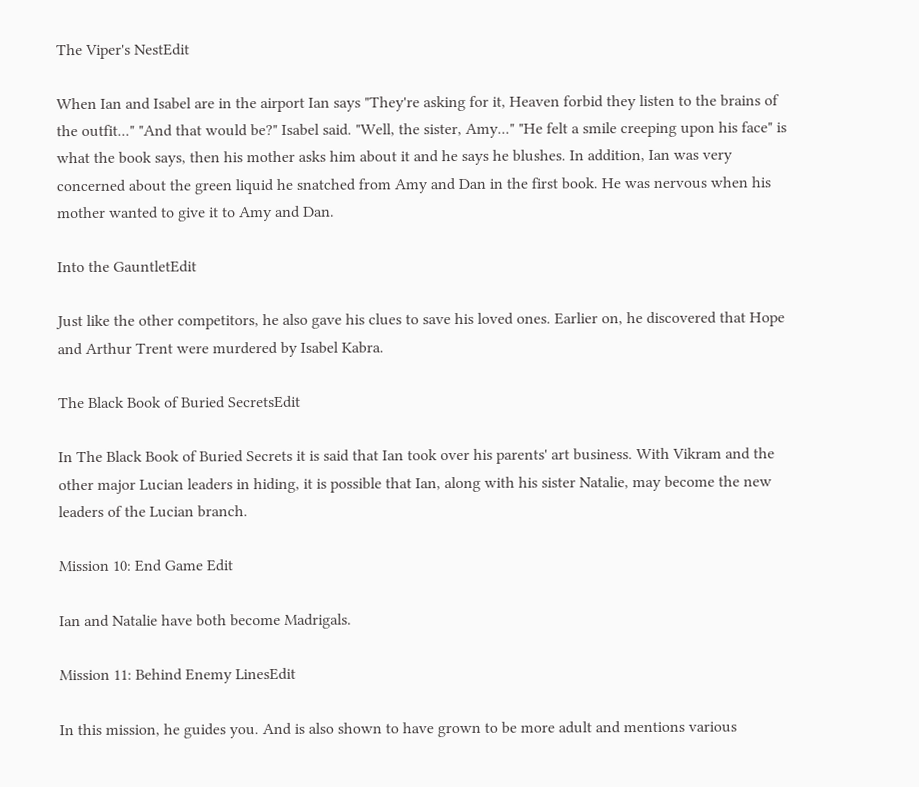The Viper's NestEdit

When Ian and Isabel are in the airport Ian says "They're asking for it, Heaven forbid they listen to the brains of the outfit..." "And that would be?" Isabel said. "Well, the sister, Amy..." "He felt a smile creeping upon his face" is what the book says, then his mother asks him about it and he says he blushes. In addition, Ian was very concerned about the green liquid he snatched from Amy and Dan in the first book. He was nervous when his mother wanted to give it to Amy and Dan.

Into the GauntletEdit

Just like the other competitors, he also gave his clues to save his loved ones. Earlier on, he discovered that Hope and Arthur Trent were murdered by Isabel Kabra.

The Black Book of Buried SecretsEdit

In The Black Book of Buried Secrets it is said that Ian took over his parents' art business. With Vikram and the other major Lucian leaders in hiding, it is possible that Ian, along with his sister Natalie, may become the new leaders of the Lucian branch.

Mission 10: End Game Edit

Ian and Natalie have both become Madrigals.

Mission 11: Behind Enemy LinesEdit

In this mission, he guides you. And is also shown to have grown to be more adult and mentions various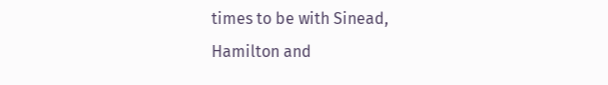times to be with Sinead, Hamilton and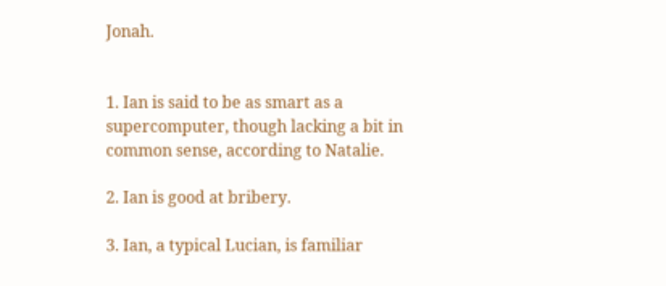Jonah.


1. Ian is said to be as smart as a supercomputer, though lacking a bit in common sense, according to Natalie.

2. Ian is good at bribery.

3. Ian, a typical Lucian, is familiar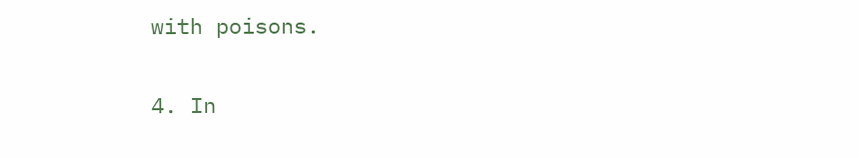with poisons.

4. In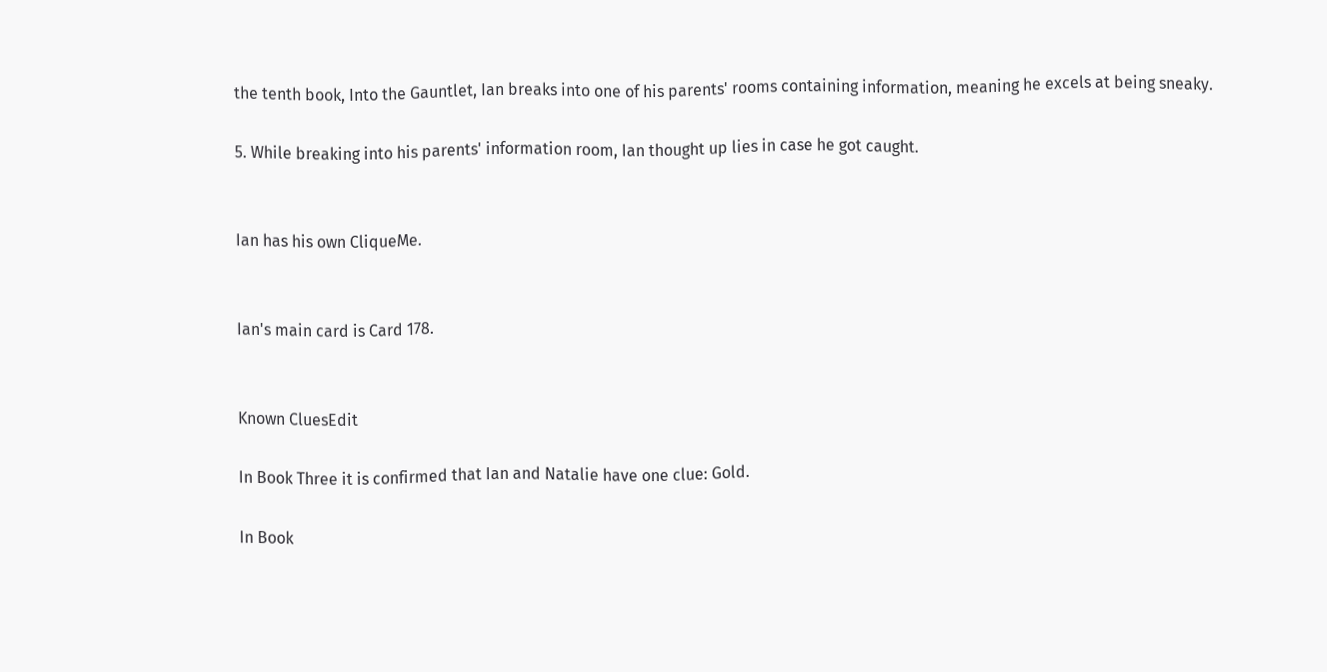the tenth book, Into the Gauntlet, Ian breaks into one of his parents' rooms containing information, meaning he excels at being sneaky.

5. While breaking into his parents' information room, Ian thought up lies in case he got caught.


Ian has his own CliqueMe.


Ian's main card is Card 178.


Known CluesEdit

In Book Three it is confirmed that Ian and Natalie have one clue: Gold.

In Book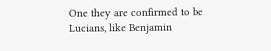One they are confirmed to be Lucians, like Benjamin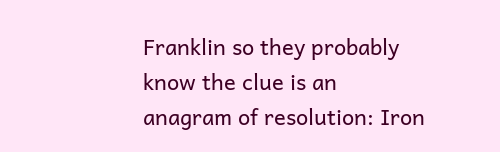Franklin so they probably know the clue is an anagram of resolution: Iron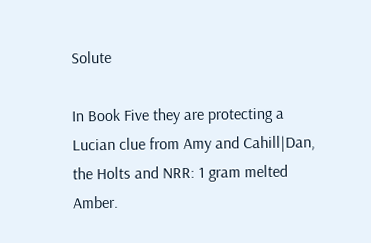Solute

In Book Five they are protecting a Lucian clue from Amy and Cahill|Dan, the Holts and NRR: 1 gram melted Amber.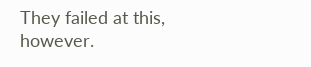They failed at this, however.